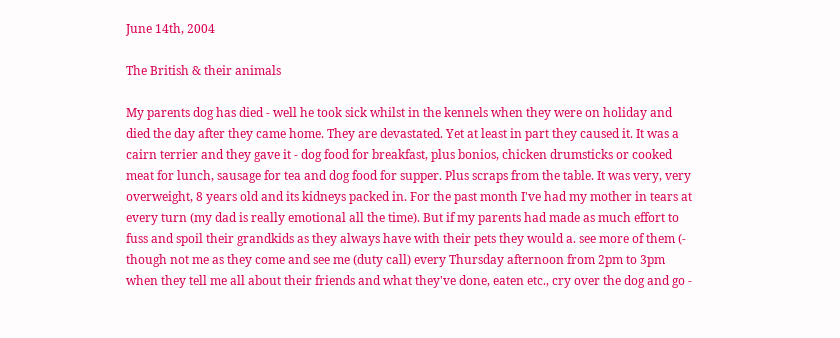June 14th, 2004

The British & their animals

My parents dog has died - well he took sick whilst in the kennels when they were on holiday and died the day after they came home. They are devastated. Yet at least in part they caused it. It was a cairn terrier and they gave it - dog food for breakfast, plus bonios, chicken drumsticks or cooked meat for lunch, sausage for tea and dog food for supper. Plus scraps from the table. It was very, very overweight, 8 years old and its kidneys packed in. For the past month I've had my mother in tears at every turn (my dad is really emotional all the time). But if my parents had made as much effort to fuss and spoil their grandkids as they always have with their pets they would a. see more of them (- though not me as they come and see me (duty call) every Thursday afternoon from 2pm to 3pm when they tell me all about their friends and what they've done, eaten etc., cry over the dog and go -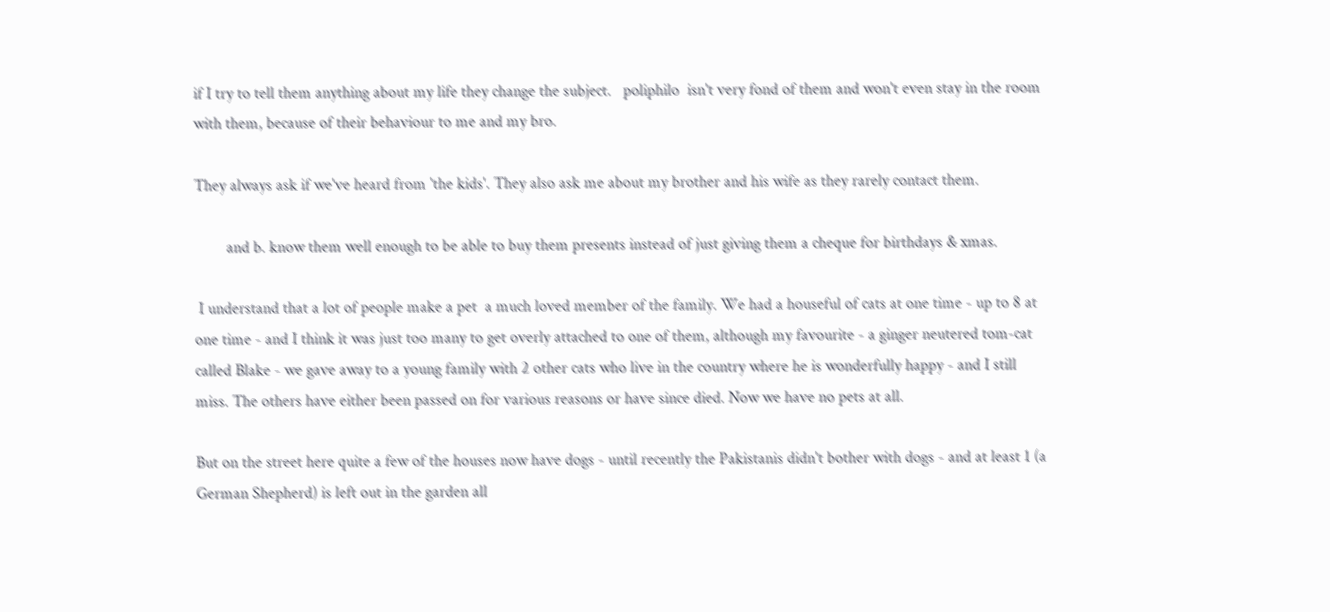if I try to tell them anything about my life they change the subject.   poliphilo  isn't very fond of them and won't even stay in the room with them, because of their behaviour to me and my bro.

They always ask if we've heard from 'the kids'. They also ask me about my brother and his wife as they rarely contact them.

        and b. know them well enough to be able to buy them presents instead of just giving them a cheque for birthdays & xmas.

 I understand that a lot of people make a pet  a much loved member of the family. We had a houseful of cats at one time - up to 8 at one time - and I think it was just too many to get overly attached to one of them, although my favourite - a ginger neutered tom-cat called Blake - we gave away to a young family with 2 other cats who live in the country where he is wonderfully happy - and I still miss. The others have either been passed on for various reasons or have since died. Now we have no pets at all.

But on the street here quite a few of the houses now have dogs - until recently the Pakistanis didn't bother with dogs - and at least 1 (a German Shepherd) is left out in the garden all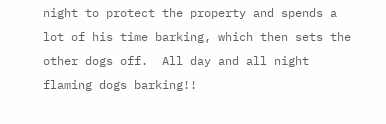night to protect the property and spends a lot of his time barking, which then sets the other dogs off.  All day and all night flaming dogs barking!!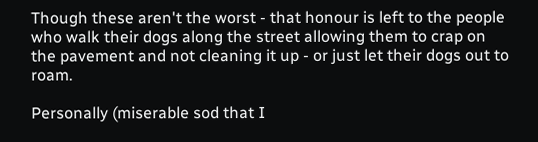Though these aren't the worst - that honour is left to the people who walk their dogs along the street allowing them to crap on the pavement and not cleaning it up - or just let their dogs out to roam.

Personally (miserable sod that I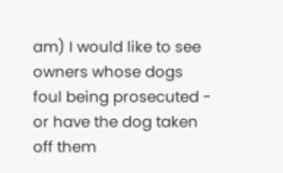am) I would like to see owners whose dogs foul being prosecuted - or have the dog taken off them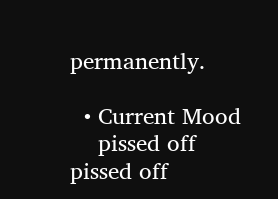permanently.

  • Current Mood
    pissed off pissed off